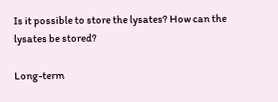Is it possible to store the lysates? How can the lysates be stored?

Long-term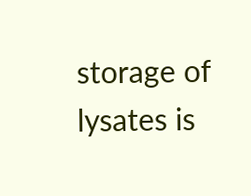storage of lysates is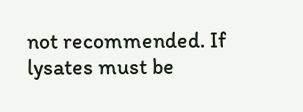not recommended. If lysates must be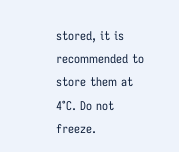stored, it is recommended to store them at 4°C. Do not freeze.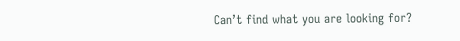Can’t find what you are looking for?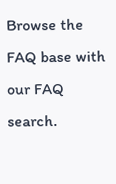Browse the FAQ base with our FAQ search.